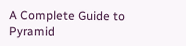A Complete Guide to Pyramid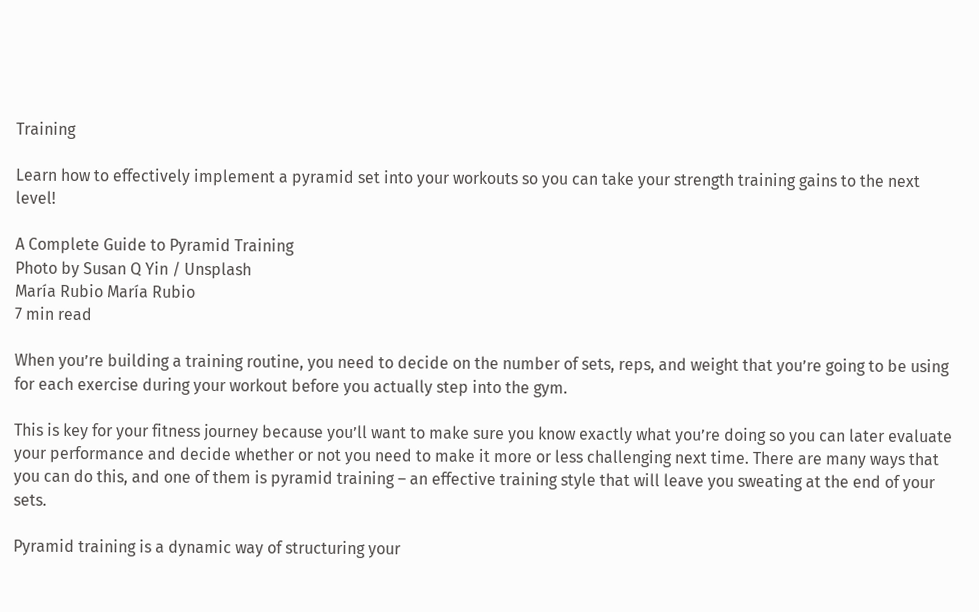Training

Learn how to effectively implement a pyramid set into your workouts so you can take your strength training gains to the next level!

A Complete Guide to Pyramid Training
Photo by Susan Q Yin / Unsplash
María Rubio María Rubio
7 min read

When you’re building a training routine, you need to decide on the number of sets, reps, and weight that you’re going to be using for each exercise during your workout before you actually step into the gym.

This is key for your fitness journey because you’ll want to make sure you know exactly what you’re doing so you can later evaluate your performance and decide whether or not you need to make it more or less challenging next time. There are many ways that you can do this, and one of them is pyramid training – an effective training style that will leave you sweating at the end of your sets.

Pyramid training is a dynamic way of structuring your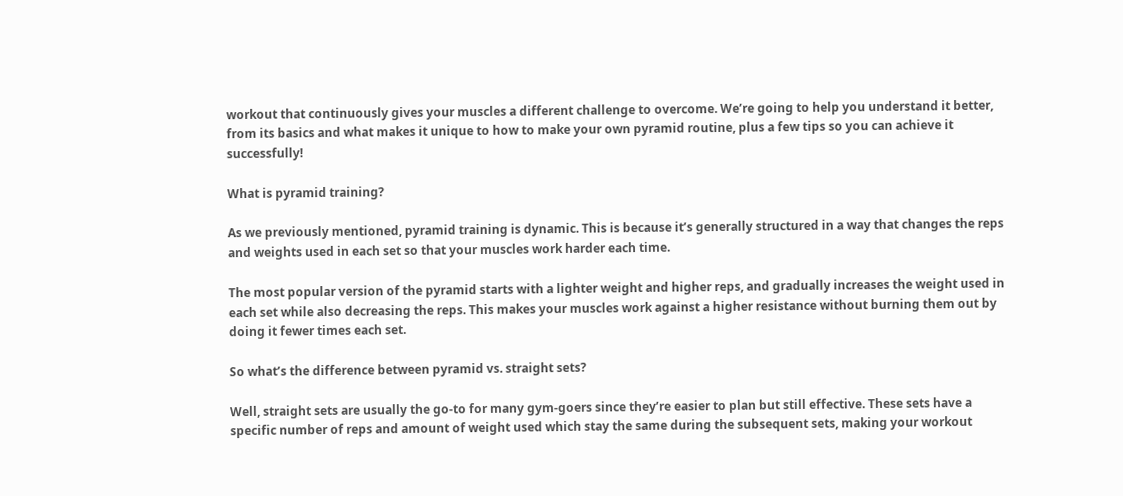workout that continuously gives your muscles a different challenge to overcome. We’re going to help you understand it better, from its basics and what makes it unique to how to make your own pyramid routine, plus a few tips so you can achieve it successfully!

What is pyramid training?

As we previously mentioned, pyramid training is dynamic. This is because it’s generally structured in a way that changes the reps and weights used in each set so that your muscles work harder each time.

The most popular version of the pyramid starts with a lighter weight and higher reps, and gradually increases the weight used in each set while also decreasing the reps. This makes your muscles work against a higher resistance without burning them out by doing it fewer times each set.

So what’s the difference between pyramid vs. straight sets?

Well, straight sets are usually the go-to for many gym-goers since they’re easier to plan but still effective. These sets have a specific number of reps and amount of weight used which stay the same during the subsequent sets, making your workout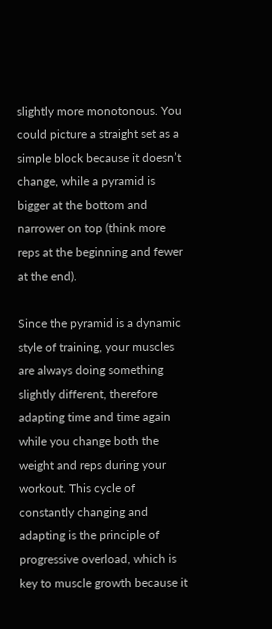slightly more monotonous. You could picture a straight set as a simple block because it doesn’t change, while a pyramid is bigger at the bottom and narrower on top (think more reps at the beginning and fewer at the end).

Since the pyramid is a dynamic style of training, your muscles are always doing something slightly different, therefore adapting time and time again while you change both the weight and reps during your workout. This cycle of constantly changing and adapting is the principle of progressive overload, which is key to muscle growth because it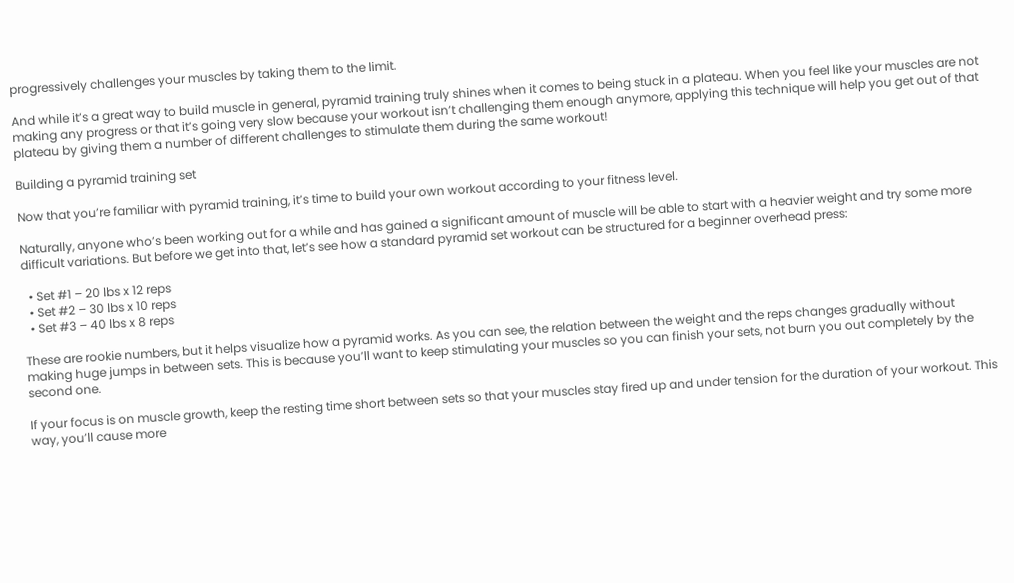progressively challenges your muscles by taking them to the limit.

And while it’s a great way to build muscle in general, pyramid training truly shines when it comes to being stuck in a plateau. When you feel like your muscles are not making any progress or that it’s going very slow because your workout isn’t challenging them enough anymore, applying this technique will help you get out of that plateau by giving them a number of different challenges to stimulate them during the same workout!

Building a pyramid training set

Now that you’re familiar with pyramid training, it’s time to build your own workout according to your fitness level.

Naturally, anyone who’s been working out for a while and has gained a significant amount of muscle will be able to start with a heavier weight and try some more difficult variations. But before we get into that, let’s see how a standard pyramid set workout can be structured for a beginner overhead press:

  • Set #1 – 20 lbs x 12 reps
  • Set #2 – 30 lbs x 10 reps
  • Set #3 – 40 lbs x 8 reps

These are rookie numbers, but it helps visualize how a pyramid works. As you can see, the relation between the weight and the reps changes gradually without making huge jumps in between sets. This is because you’ll want to keep stimulating your muscles so you can finish your sets, not burn you out completely by the second one.

If your focus is on muscle growth, keep the resting time short between sets so that your muscles stay fired up and under tension for the duration of your workout. This way, you’ll cause more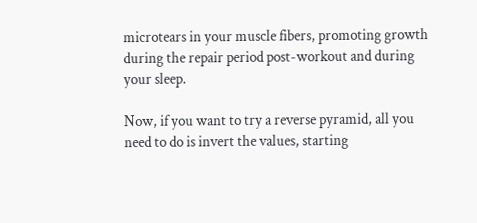microtears in your muscle fibers, promoting growth during the repair period post-workout and during your sleep.

Now, if you want to try a reverse pyramid, all you need to do is invert the values, starting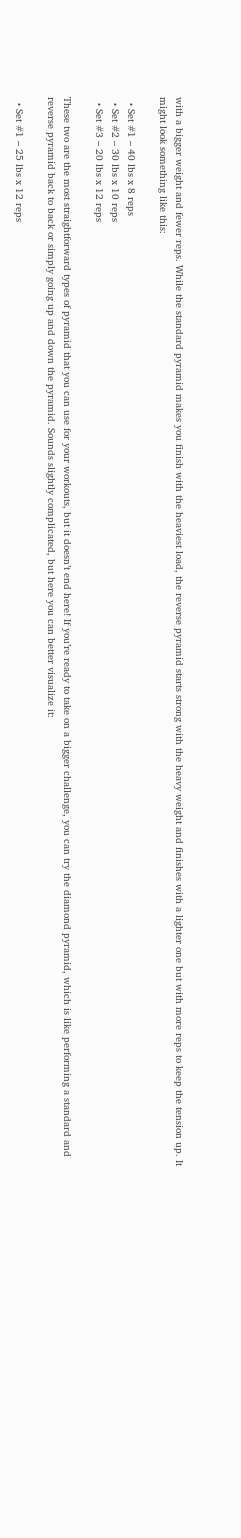with a bigger weight and fewer reps. While the standard pyramid makes you finish with the heaviest load, the reverse pyramid starts strong with the heavy weight and finishes with a lighter one but with more reps to keep the tension up. It might look something like this:

  • Set #1 – 40 lbs x 8 reps
  • Set #2 – 30 lbs x 10 reps
  • Set #3 – 20 lbs x 12 reps

These two are the most straightforward types of pyramid that you can use for your workouts, but it doesn’t end here! If you’re ready to take on a bigger challenge, you can try the diamond pyramid, which is like performing a standard and reverse pyramid back to back or simply going up and down the pyramid. Sounds slightly complicated, but here you can better visualize it:

  • Set #1 – 25 lbs x 12 reps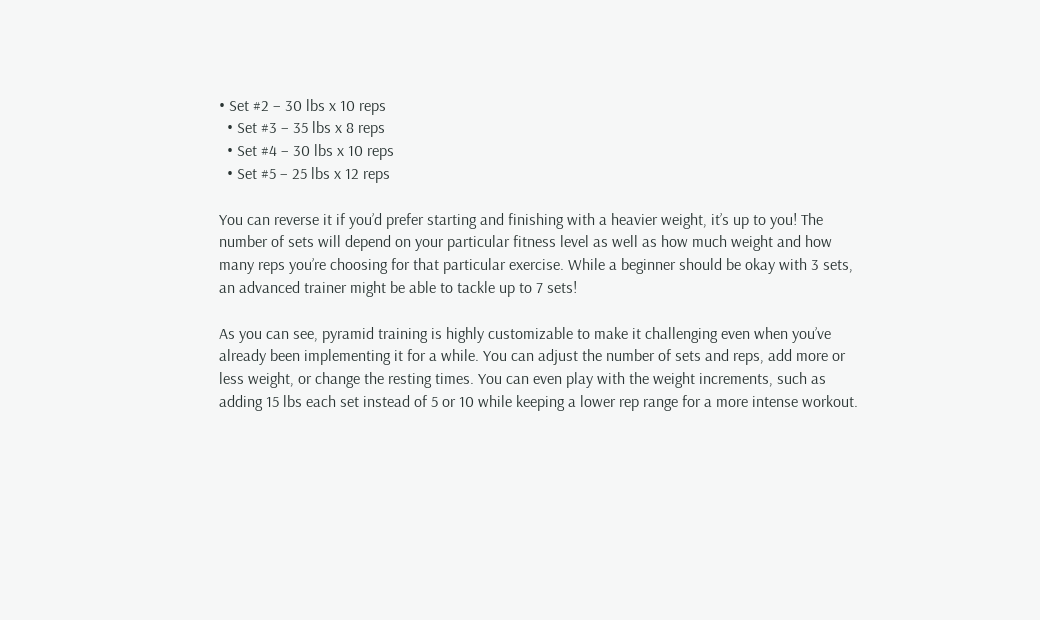• Set #2 – 30 lbs x 10 reps
  • Set #3 – 35 lbs x 8 reps
  • Set #4 – 30 lbs x 10 reps
  • Set #5 – 25 lbs x 12 reps

You can reverse it if you’d prefer starting and finishing with a heavier weight, it’s up to you! The number of sets will depend on your particular fitness level as well as how much weight and how many reps you’re choosing for that particular exercise. While a beginner should be okay with 3 sets, an advanced trainer might be able to tackle up to 7 sets!

As you can see, pyramid training is highly customizable to make it challenging even when you’ve already been implementing it for a while. You can adjust the number of sets and reps, add more or less weight, or change the resting times. You can even play with the weight increments, such as adding 15 lbs each set instead of 5 or 10 while keeping a lower rep range for a more intense workout.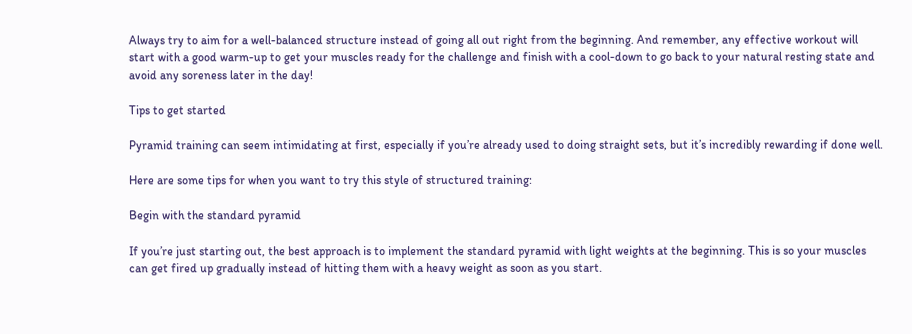Always try to aim for a well-balanced structure instead of going all out right from the beginning. And remember, any effective workout will start with a good warm-up to get your muscles ready for the challenge and finish with a cool-down to go back to your natural resting state and avoid any soreness later in the day!

Tips to get started

Pyramid training can seem intimidating at first, especially if you’re already used to doing straight sets, but it’s incredibly rewarding if done well.

Here are some tips for when you want to try this style of structured training:

Begin with the standard pyramid

If you’re just starting out, the best approach is to implement the standard pyramid with light weights at the beginning. This is so your muscles can get fired up gradually instead of hitting them with a heavy weight as soon as you start.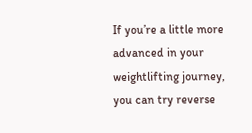If you’re a little more advanced in your weightlifting journey, you can try reverse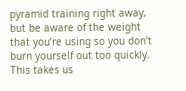pyramid training right away, but be aware of the weight that you’re using so you don’t burn yourself out too quickly. This takes us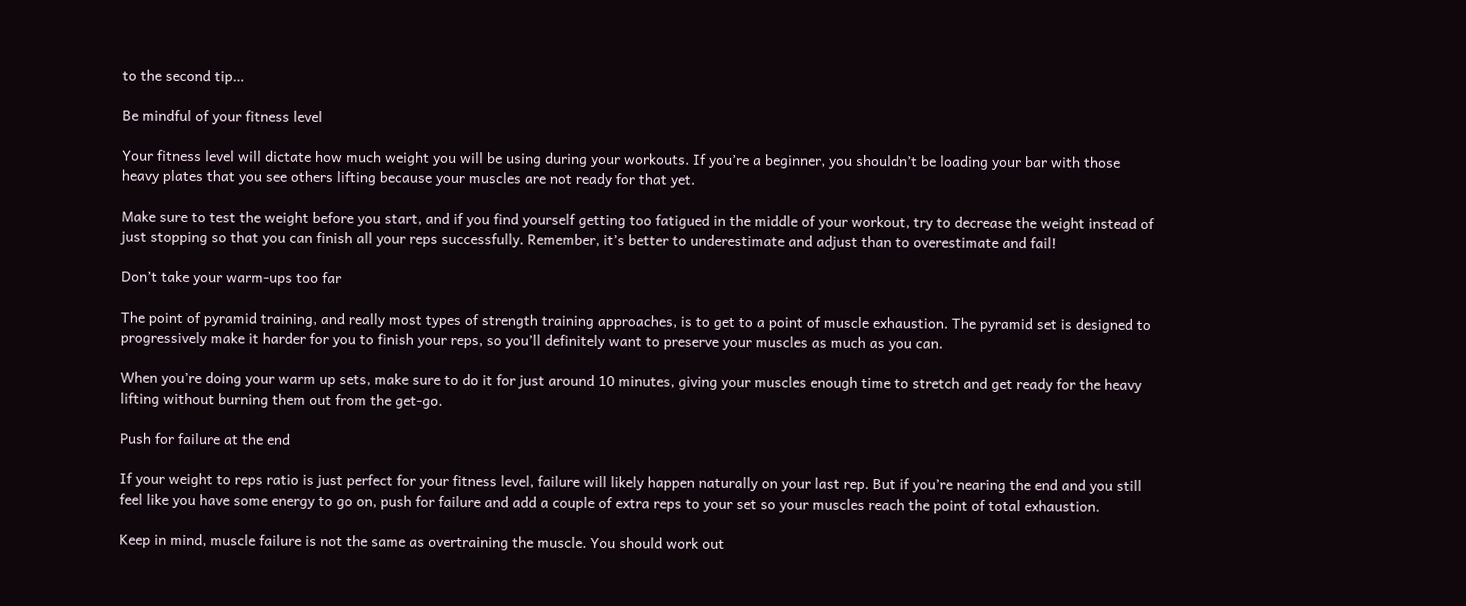to the second tip…

Be mindful of your fitness level

Your fitness level will dictate how much weight you will be using during your workouts. If you’re a beginner, you shouldn’t be loading your bar with those heavy plates that you see others lifting because your muscles are not ready for that yet.

Make sure to test the weight before you start, and if you find yourself getting too fatigued in the middle of your workout, try to decrease the weight instead of just stopping so that you can finish all your reps successfully. Remember, it’s better to underestimate and adjust than to overestimate and fail!

Don’t take your warm-ups too far

The point of pyramid training, and really most types of strength training approaches, is to get to a point of muscle exhaustion. The pyramid set is designed to progressively make it harder for you to finish your reps, so you’ll definitely want to preserve your muscles as much as you can.

When you’re doing your warm up sets, make sure to do it for just around 10 minutes, giving your muscles enough time to stretch and get ready for the heavy lifting without burning them out from the get-go.

Push for failure at the end

If your weight to reps ratio is just perfect for your fitness level, failure will likely happen naturally on your last rep. But if you’re nearing the end and you still feel like you have some energy to go on, push for failure and add a couple of extra reps to your set so your muscles reach the point of total exhaustion.

Keep in mind, muscle failure is not the same as overtraining the muscle. You should work out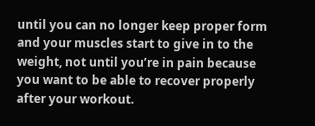until you can no longer keep proper form and your muscles start to give in to the weight, not until you’re in pain because you want to be able to recover properly after your workout.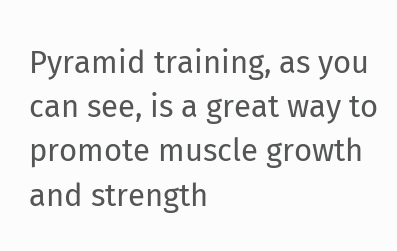Pyramid training, as you can see, is a great way to promote muscle growth and strength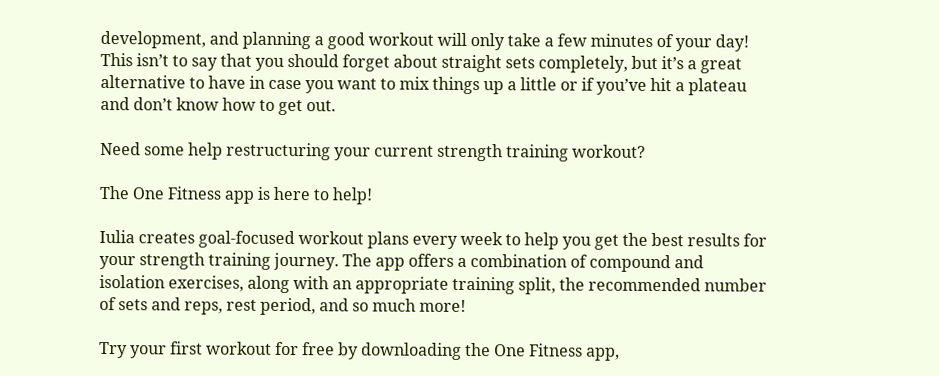development, and planning a good workout will only take a few minutes of your day! This isn’t to say that you should forget about straight sets completely, but it’s a great alternative to have in case you want to mix things up a little or if you’ve hit a plateau and don’t know how to get out.

Need some help restructuring your current strength training workout?

The One Fitness app is here to help!

Iulia creates goal-focused workout plans every week to help you get the best results for your strength training journey. The app offers a combination of compound and isolation exercises, along with an appropriate training split, the recommended number of sets and reps, rest period, and so much more!

Try your first workout for free by downloading the One Fitness app,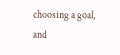choosing a goal, and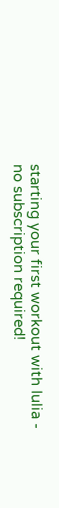starting your first workout with Iulia - no subscription required!